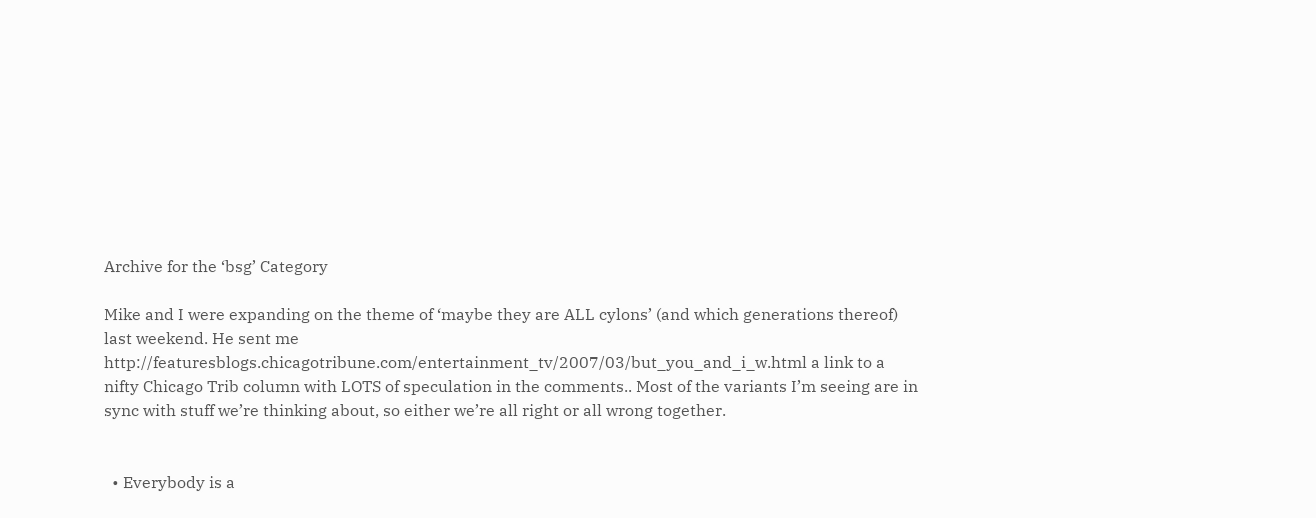Archive for the ‘bsg’ Category

Mike and I were expanding on the theme of ‘maybe they are ALL cylons’ (and which generations thereof) last weekend. He sent me http://featuresblogs.chicagotribune.com/entertainment_tv/2007/03/but_you_and_i_w.html a link to a nifty Chicago Trib column with LOTS of speculation in the comments.. Most of the variants I’m seeing are in sync with stuff we’re thinking about, so either we’re all right or all wrong together.


  • Everybody is a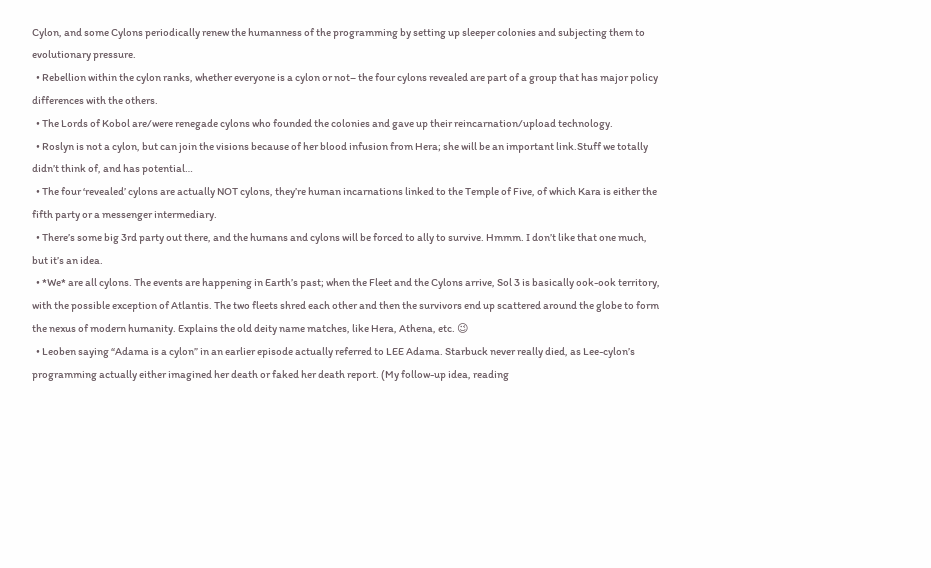Cylon, and some Cylons periodically renew the humanness of the programming by setting up sleeper colonies and subjecting them to evolutionary pressure.
  • Rebellion within the cylon ranks, whether everyone is a cylon or not– the four cylons revealed are part of a group that has major policy differences with the others.
  • The Lords of Kobol are/were renegade cylons who founded the colonies and gave up their reincarnation/upload technology.
  • Roslyn is not a cylon, but can join the visions because of her blood infusion from Hera; she will be an important link.Stuff we totally didn’t think of, and has potential…
  • The four ‘revealed’ cylons are actually NOT cylons, they’re human incarnations linked to the Temple of Five, of which Kara is either the fifth party or a messenger intermediary.
  • There’s some big 3rd party out there, and the humans and cylons will be forced to ally to survive. Hmmm. I don’t like that one much, but it’s an idea.
  • *We* are all cylons. The events are happening in Earth’s past; when the Fleet and the Cylons arrive, Sol 3 is basically ook-ook territory, with the possible exception of Atlantis. The two fleets shred each other and then the survivors end up scattered around the globe to form the nexus of modern humanity. Explains the old deity name matches, like Hera, Athena, etc. 😉
  • Leoben saying “Adama is a cylon” in an earlier episode actually referred to LEE Adama. Starbuck never really died, as Lee-cylon’s programming actually either imagined her death or faked her death report. (My follow-up idea, reading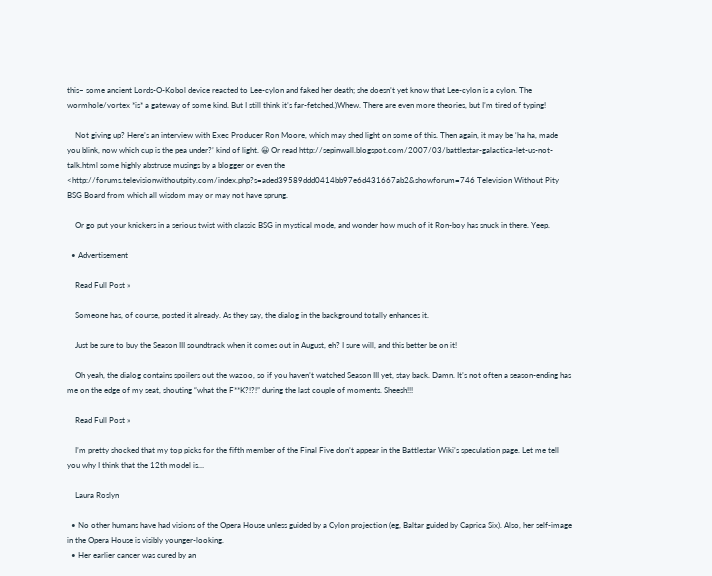this– some ancient Lords-O-Kobol device reacted to Lee-cylon and faked her death; she doesn’t yet know that Lee-cylon is a cylon. The wormhole/vortex *is* a gateway of some kind. But I still think it’s far-fetched.)Whew. There are even more theories, but I’m tired of typing!

    Not giving up? Here’s an interview with Exec Producer Ron Moore, which may shed light on some of this. Then again, it may be ‘ha ha, made you blink, now which cup is the pea under?’ kind of light. 😀 Or read http://sepinwall.blogspot.com/2007/03/battlestar-galactica-let-us-not-talk.html some highly abstruse musings by a blogger or even the <http://forums.televisionwithoutpity.com/index.php?s=aded39589ddd0414bb97e6d431667ab2&showforum=746 Television Without Pity BSG Board from which all wisdom may or may not have sprung.

    Or go put your knickers in a serious twist with classic BSG in mystical mode, and wonder how much of it Ron-boy has snuck in there. Yeep.

  • Advertisement

    Read Full Post »

    Someone has, of course, posted it already. As they say, the dialog in the background totally enhances it.

    Just be sure to buy the Season III soundtrack when it comes out in August, eh? I sure will, and this better be on it!

    Oh yeah, the dialog contains spoilers out the wazoo, so if you haven’t watched Season III yet, stay back. Damn. It’s not often a season-ending has me on the edge of my seat, shouting “what the F**K?!?!” during the last couple of moments. Sheesh!!!

    Read Full Post »

    I’m pretty shocked that my top picks for the fifth member of the Final Five don’t appear in the Battlestar Wiki’s speculation page. Let me tell you why I think that the 12th model is…

    Laura Roslyn

  • No other humans have had visions of the Opera House unless guided by a Cylon projection (eg, Baltar guided by Caprica Six). Also, her self-image in the Opera House is visibly younger-looking.
  • Her earlier cancer was cured by an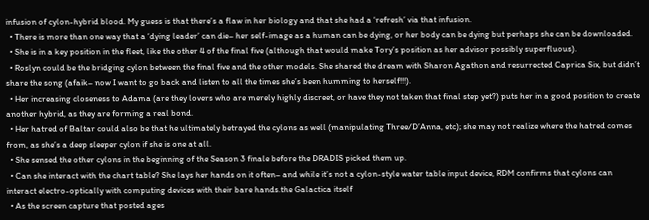infusion of cylon-hybrid blood. My guess is that there’s a flaw in her biology and that she had a ‘refresh’ via that infusion.
  • There is more than one way that a ‘dying leader’ can die– her self-image as a human can be dying, or her body can be dying but perhaps she can be downloaded.
  • She is in a key position in the fleet, like the other 4 of the final five (although that would make Tory’s position as her advisor possibly superfluous).
  • Roslyn could be the bridging cylon between the final five and the other models. She shared the dream with Sharon Agathon and resurrected Caprica Six, but didn’t share the song (afaik– now I want to go back and listen to all the times she’s been humming to herself!!!).
  • Her increasing closeness to Adama (are they lovers who are merely highly discreet, or have they not taken that final step yet?) puts her in a good position to create another hybrid, as they are forming a real bond.
  • Her hatred of Baltar could also be that he ultimately betrayed the cylons as well (manipulating Three/D’Anna, etc); she may not realize where the hatred comes from, as she’s a deep sleeper cylon if she is one at all.
  • She sensed the other cylons in the beginning of the Season 3 finale before the DRADIS picked them up.
  • Can she interact with the chart table? She lays her hands on it often– and while it’s not a cylon-style water table input device, RDM confirms that cylons can interact electro-optically with computing devices with their bare hands.the Galactica itself
  • As the screen capture that posted ages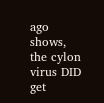ago shows, the cylon virus DID get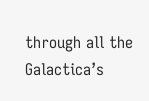through all the Galactica’s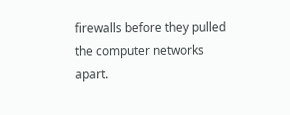firewalls before they pulled the computer networks apart.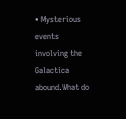• Mysterious events involving the Galactica abound.What do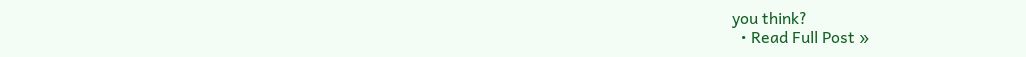you think?
  • Read Full Post »